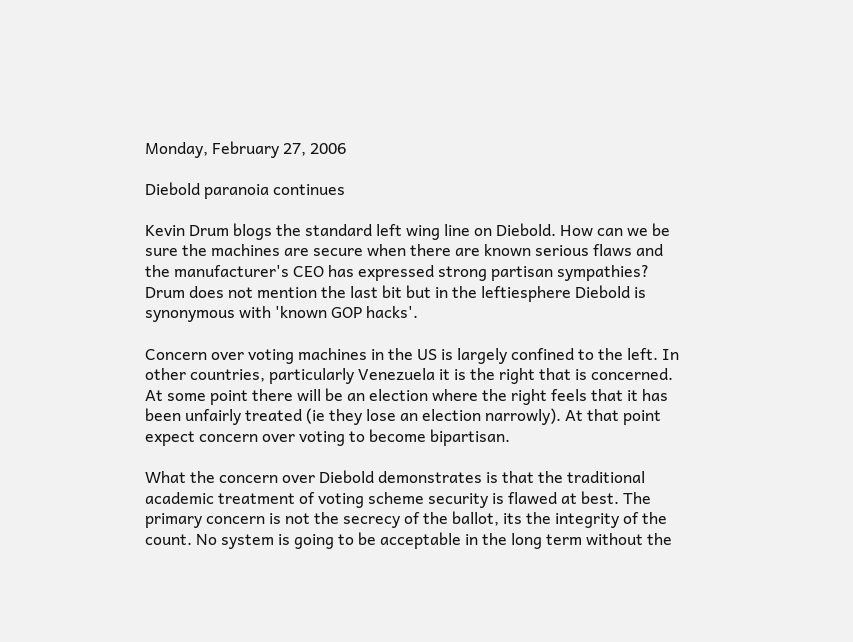Monday, February 27, 2006

Diebold paranoia continues

Kevin Drum blogs the standard left wing line on Diebold. How can we be sure the machines are secure when there are known serious flaws and the manufacturer's CEO has expressed strong partisan sympathies? Drum does not mention the last bit but in the leftiesphere Diebold is synonymous with 'known GOP hacks'.

Concern over voting machines in the US is largely confined to the left. In other countries, particularly Venezuela it is the right that is concerned. At some point there will be an election where the right feels that it has been unfairly treated (ie they lose an election narrowly). At that point expect concern over voting to become bipartisan.

What the concern over Diebold demonstrates is that the traditional academic treatment of voting scheme security is flawed at best. The primary concern is not the secrecy of the ballot, its the integrity of the count. No system is going to be acceptable in the long term without the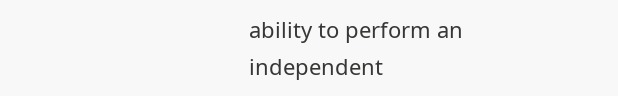ability to perform an independent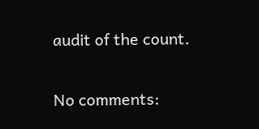audit of the count.

No comments: